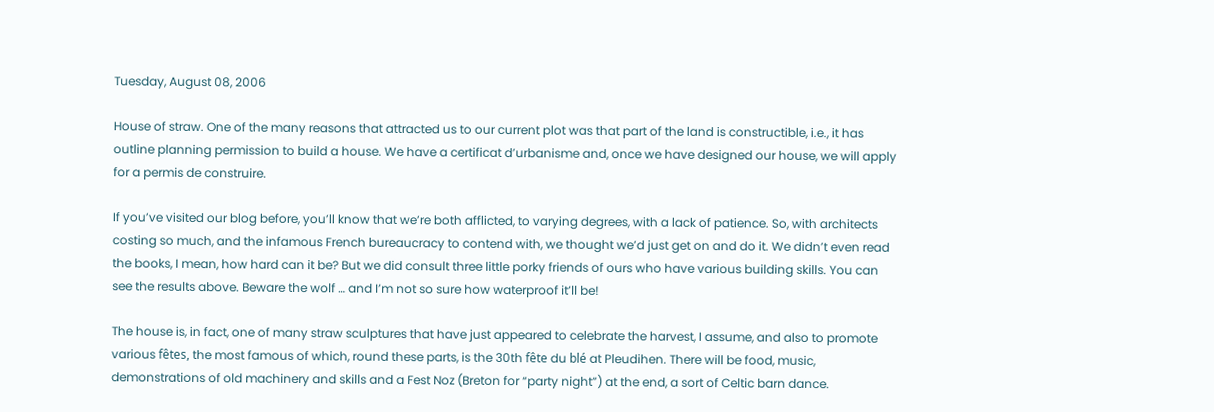Tuesday, August 08, 2006

House of straw. One of the many reasons that attracted us to our current plot was that part of the land is constructible, i.e., it has outline planning permission to build a house. We have a certificat d’urbanisme and, once we have designed our house, we will apply for a permis de construire.

If you’ve visited our blog before, you’ll know that we’re both afflicted, to varying degrees, with a lack of patience. So, with architects costing so much, and the infamous French bureaucracy to contend with, we thought we’d just get on and do it. We didn’t even read the books, I mean, how hard can it be? But we did consult three little porky friends of ours who have various building skills. You can see the results above. Beware the wolf … and I’m not so sure how waterproof it’ll be!

The house is, in fact, one of many straw sculptures that have just appeared to celebrate the harvest, I assume, and also to promote various fêtes, the most famous of which, round these parts, is the 30th fête du blé at Pleudihen. There will be food, music, demonstrations of old machinery and skills and a Fest Noz (Breton for “party night”) at the end, a sort of Celtic barn dance.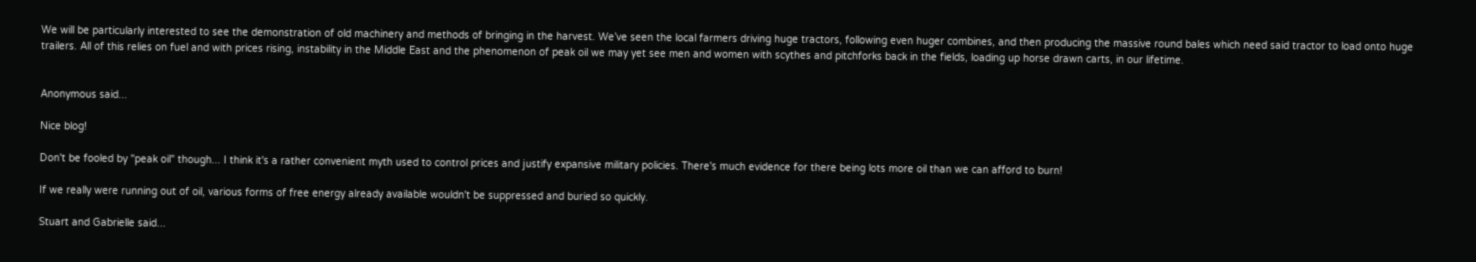We will be particularly interested to see the demonstration of old machinery and methods of bringing in the harvest. We’ve seen the local farmers driving huge tractors, following even huger combines, and then producing the massive round bales which need said tractor to load onto huge trailers. All of this relies on fuel and with prices rising, instability in the Middle East and the phenomenon of peak oil we may yet see men and women with scythes and pitchforks back in the fields, loading up horse drawn carts, in our lifetime.


Anonymous said...

Nice blog!

Don't be fooled by "peak oil" though... I think it's a rather convenient myth used to control prices and justify expansive military policies. There's much evidence for there being lots more oil than we can afford to burn!

If we really were running out of oil, various forms of free energy already available wouldn't be suppressed and buried so quickly.

Stuart and Gabrielle said...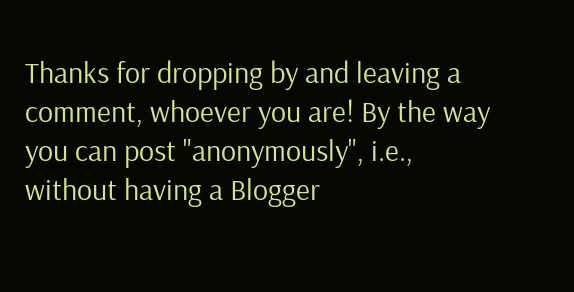Thanks for dropping by and leaving a comment, whoever you are! By the way you can post "anonymously", i.e., without having a Blogger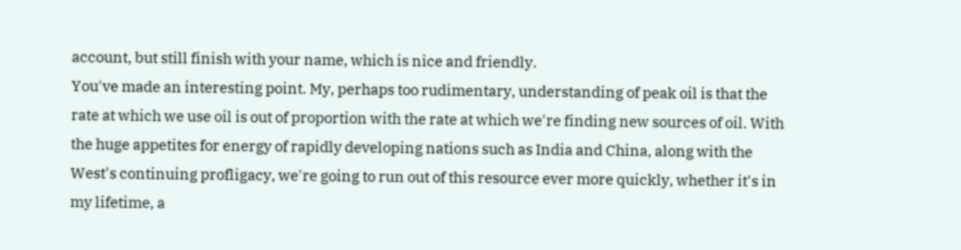account, but still finish with your name, which is nice and friendly.
You've made an interesting point. My, perhaps too rudimentary, understanding of peak oil is that the rate at which we use oil is out of proportion with the rate at which we're finding new sources of oil. With the huge appetites for energy of rapidly developing nations such as India and China, along with the West's continuing profligacy, we're going to run out of this resource ever more quickly, whether it's in my lifetime, a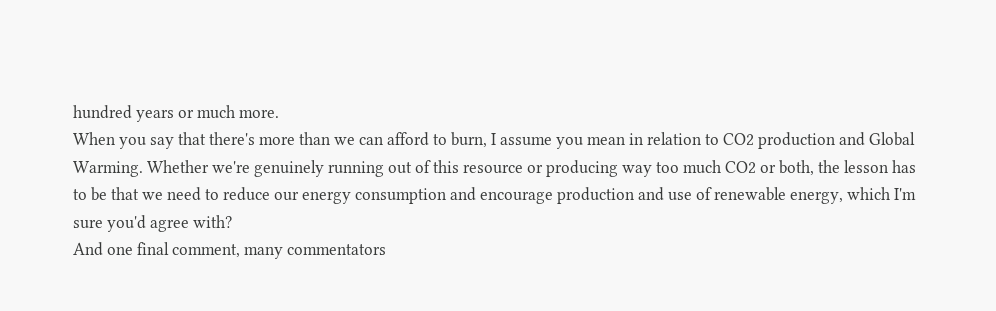hundred years or much more.
When you say that there's more than we can afford to burn, I assume you mean in relation to CO2 production and Global Warming. Whether we're genuinely running out of this resource or producing way too much CO2 or both, the lesson has to be that we need to reduce our energy consumption and encourage production and use of renewable energy, which I'm sure you'd agree with?
And one final comment, many commentators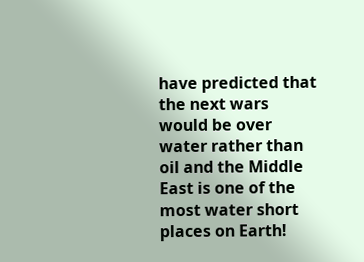have predicted that the next wars would be over water rather than oil and the Middle East is one of the most water short places on Earth!